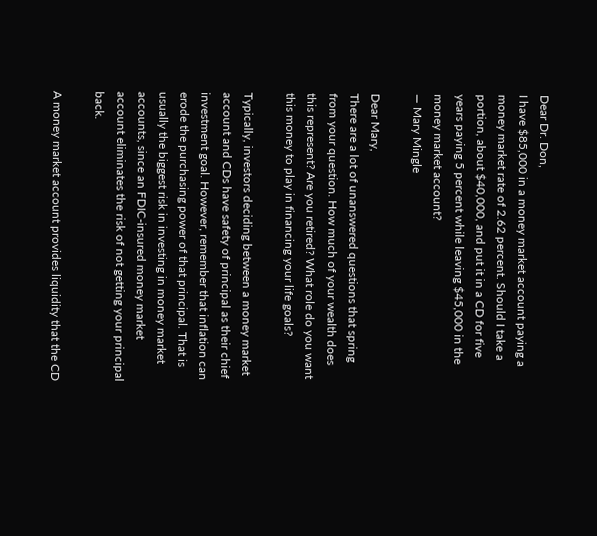Dear Dr. Don,
I have $85,000 in a money market account paying a money market rate of 2.62 percent. Should I take a portion, about $40,000, and put it in a CD for five years paying 5 percent while leaving $45,000 in the money market account?
— Mary Mingle

Dear Mary,
There are a lot of unanswered questions that spring from your question. How much of your wealth does this represent? Are you retired? What role do you want this money to play in financing your life goals?

Typically, investors deciding between a money market account and CDs have safety of principal as their chief investment goal. However, remember that inflation can erode the purchasing power of that principal. That is usually the biggest risk in investing in money market accounts, since an FDIC-insured money market account eliminates the risk of not getting your principal back.

A money market account provides liquidity that the CD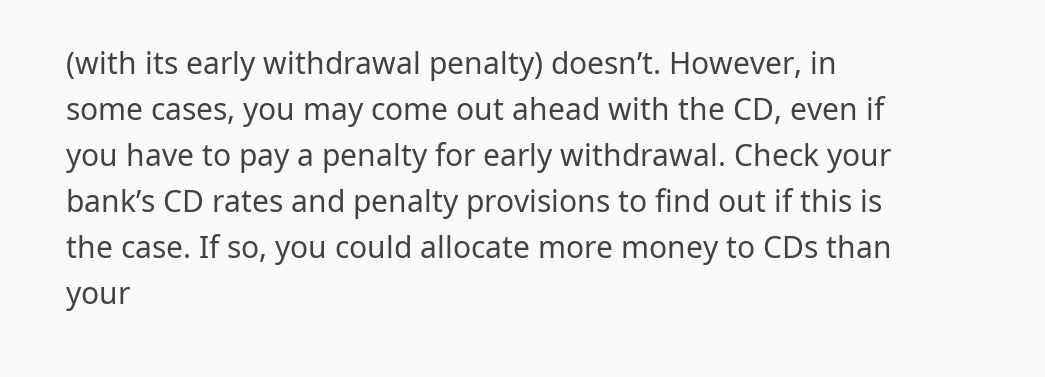(with its early withdrawal penalty) doesn’t. However, in some cases, you may come out ahead with the CD, even if you have to pay a penalty for early withdrawal. Check your bank’s CD rates and penalty provisions to find out if this is the case. If so, you could allocate more money to CDs than your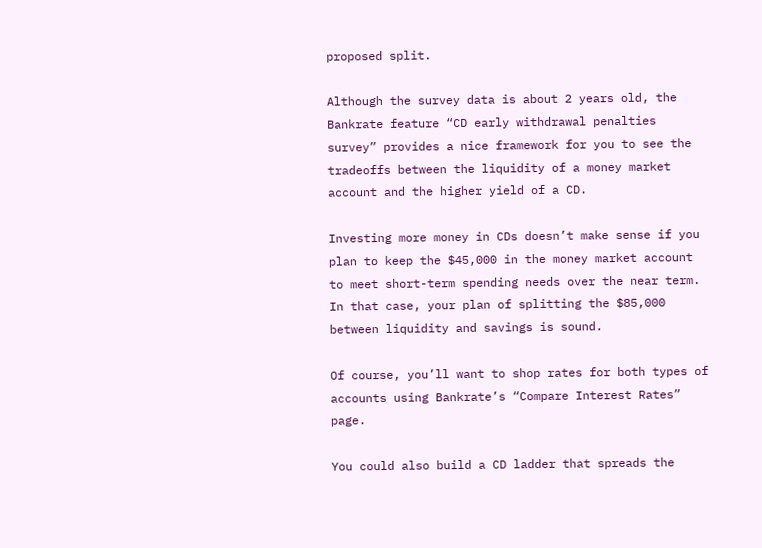proposed split.

Although the survey data is about 2 years old, the Bankrate feature “CD early withdrawal penalties survey” provides a nice framework for you to see the tradeoffs between the liquidity of a money market account and the higher yield of a CD.

Investing more money in CDs doesn’t make sense if you plan to keep the $45,000 in the money market account to meet short-term spending needs over the near term. In that case, your plan of splitting the $85,000 between liquidity and savings is sound.

Of course, you’ll want to shop rates for both types of accounts using Bankrate’s “Compare Interest Rates” page.

You could also build a CD ladder that spreads the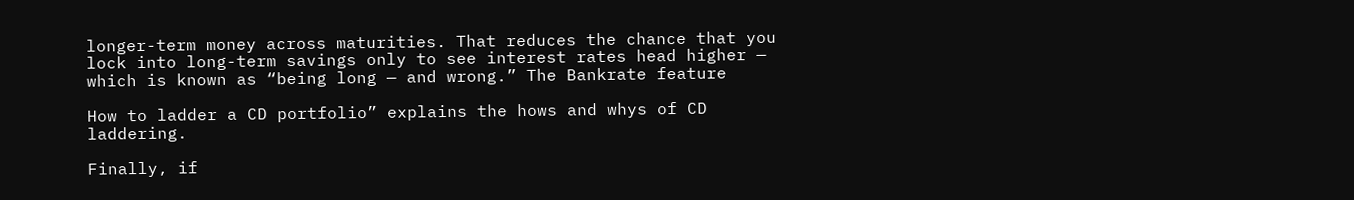longer-term money across maturities. That reduces the chance that you lock into long-term savings only to see interest rates head higher — which is known as “being long — and wrong.” The Bankrate feature

How to ladder a CD portfolio” explains the hows and whys of CD laddering.

Finally, if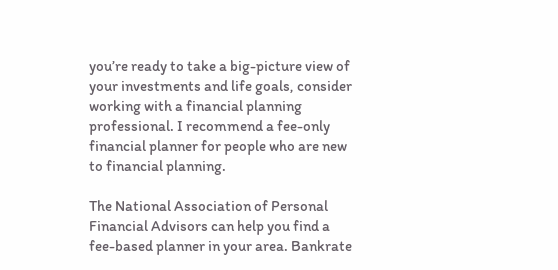you’re ready to take a big-picture view of your investments and life goals, consider working with a financial planning professional. I recommend a fee-only financial planner for people who are new to financial planning.

The National Association of Personal Financial Advisors can help you find a fee-based planner in your area. Bankrate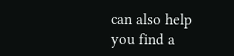can also help you find a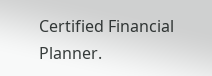Certified Financial Planner.